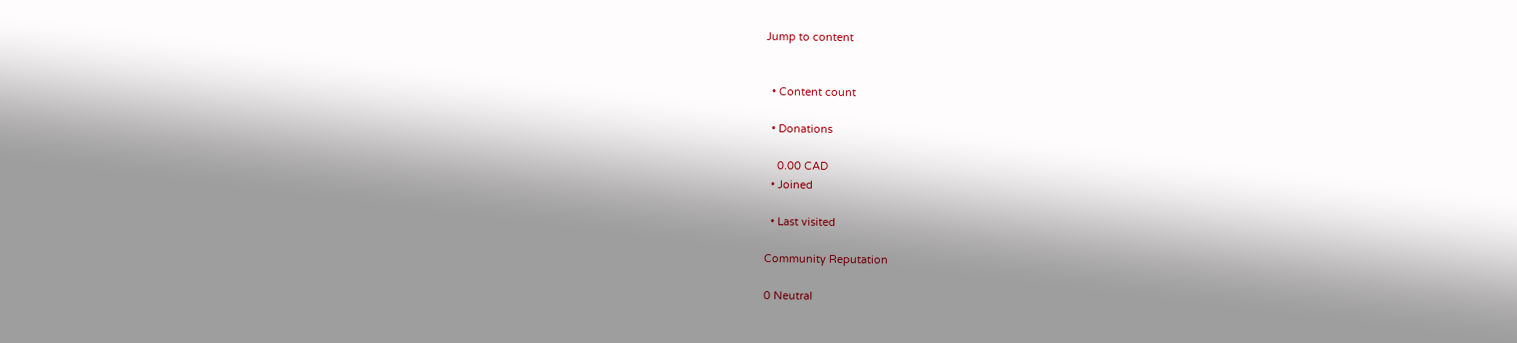Jump to content


  • Content count

  • Donations

    0.00 CAD
  • Joined

  • Last visited

Community Reputation

0 Neutral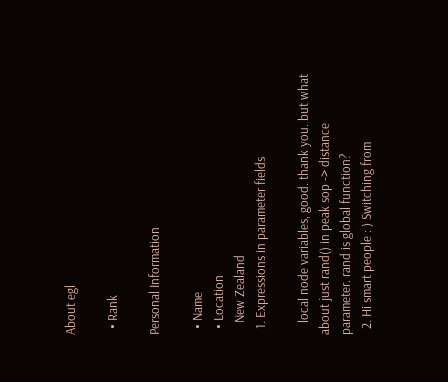About egl

  • Rank

Personal Information

  • Name
  • Location
    New Zealand
  1. Expressions in parameter fields

    local node variables, good. thank you. but what about just rand() in peak sop -> distance parameter. rand is global function?
  2. Hi smart people : ) Switching from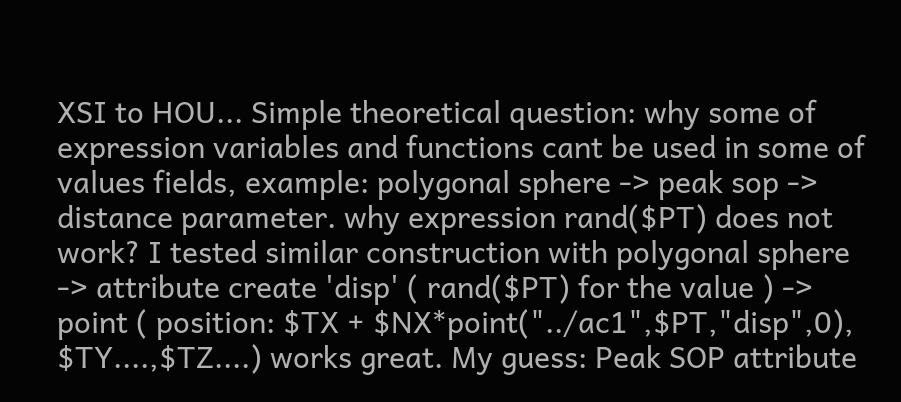XSI to HOU... Simple theoretical question: why some of expression variables and functions cant be used in some of values fields, example: polygonal sphere -> peak sop -> distance parameter. why expression rand($PT) does not work? I tested similar construction with polygonal sphere -> attribute create 'disp' ( rand($PT) for the value ) -> point ( position: $TX + $NX*point("../ac1",$PT,"disp",0), $TY....,$TZ....) works great. My guess: Peak SOP attribute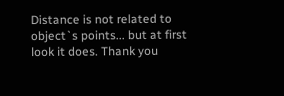Distance is not related to object`s points... but at first look it does. Thank you